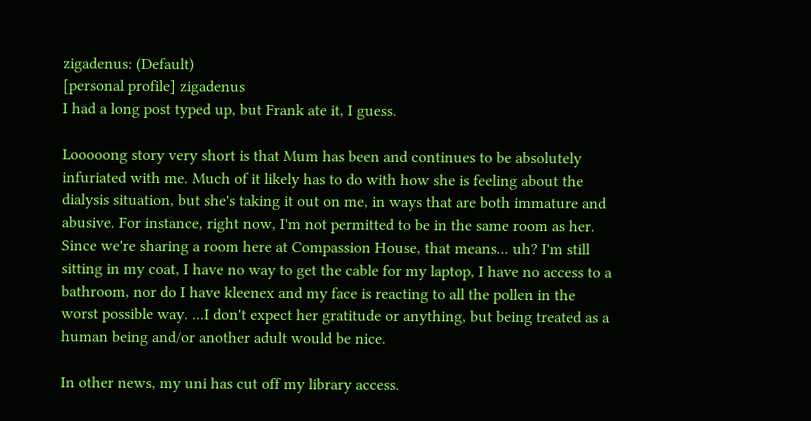zigadenus: (Default)
[personal profile] zigadenus
I had a long post typed up, but Frank ate it, I guess.

Looooong story very short is that Mum has been and continues to be absolutely infuriated with me. Much of it likely has to do with how she is feeling about the dialysis situation, but she's taking it out on me, in ways that are both immature and abusive. For instance, right now, I'm not permitted to be in the same room as her. Since we're sharing a room here at Compassion House, that means... uh? I'm still sitting in my coat, I have no way to get the cable for my laptop, I have no access to a bathroom, nor do I have kleenex and my face is reacting to all the pollen in the worst possible way. ...I don't expect her gratitude or anything, but being treated as a human being and/or another adult would be nice.

In other news, my uni has cut off my library access.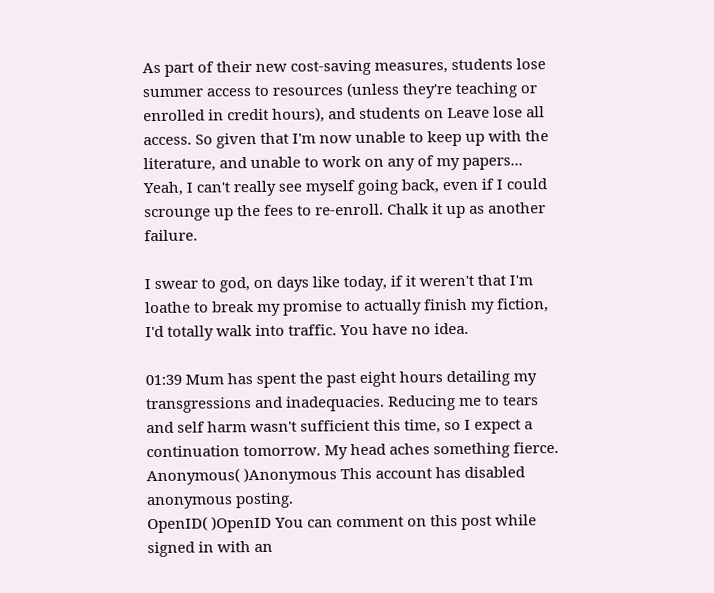As part of their new cost-saving measures, students lose summer access to resources (unless they're teaching or enrolled in credit hours), and students on Leave lose all access. So given that I'm now unable to keep up with the literature, and unable to work on any of my papers... Yeah, I can't really see myself going back, even if I could scrounge up the fees to re-enroll. Chalk it up as another failure.

I swear to god, on days like today, if it weren't that I'm loathe to break my promise to actually finish my fiction, I'd totally walk into traffic. You have no idea.

01:39 Mum has spent the past eight hours detailing my transgressions and inadequacies. Reducing me to tears and self harm wasn't sufficient this time, so I expect a continuation tomorrow. My head aches something fierce.
Anonymous( )Anonymous This account has disabled anonymous posting.
OpenID( )OpenID You can comment on this post while signed in with an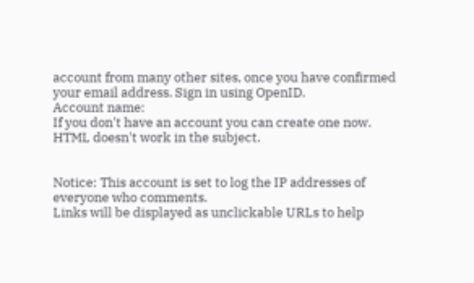account from many other sites, once you have confirmed your email address. Sign in using OpenID.
Account name:
If you don't have an account you can create one now.
HTML doesn't work in the subject.


Notice: This account is set to log the IP addresses of everyone who comments.
Links will be displayed as unclickable URLs to help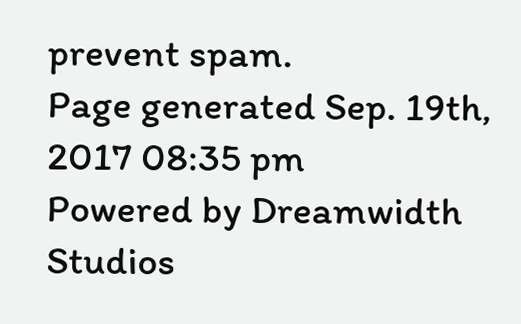prevent spam.
Page generated Sep. 19th, 2017 08:35 pm
Powered by Dreamwidth Studios